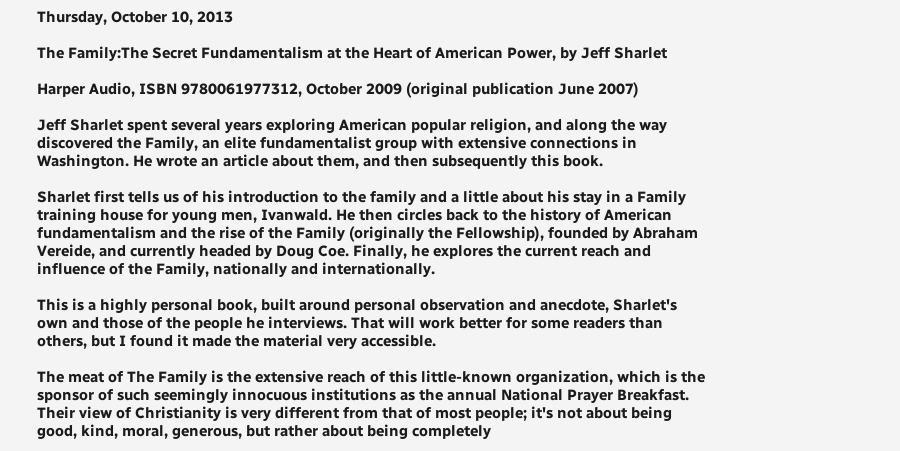Thursday, October 10, 2013

The Family:The Secret Fundamentalism at the Heart of American Power, by Jeff Sharlet

Harper Audio, ISBN 9780061977312, October 2009 (original publication June 2007)

Jeff Sharlet spent several years exploring American popular religion, and along the way discovered the Family, an elite fundamentalist group with extensive connections in Washington. He wrote an article about them, and then subsequently this book.

Sharlet first tells us of his introduction to the family and a little about his stay in a Family training house for young men, Ivanwald. He then circles back to the history of American fundamentalism and the rise of the Family (originally the Fellowship), founded by Abraham Vereide, and currently headed by Doug Coe. Finally, he explores the current reach and influence of the Family, nationally and internationally.

This is a highly personal book, built around personal observation and anecdote, Sharlet's own and those of the people he interviews. That will work better for some readers than others, but I found it made the material very accessible.

The meat of The Family is the extensive reach of this little-known organization, which is the sponsor of such seemingly innocuous institutions as the annual National Prayer Breakfast. Their view of Christianity is very different from that of most people; it's not about being good, kind, moral, generous, but rather about being completely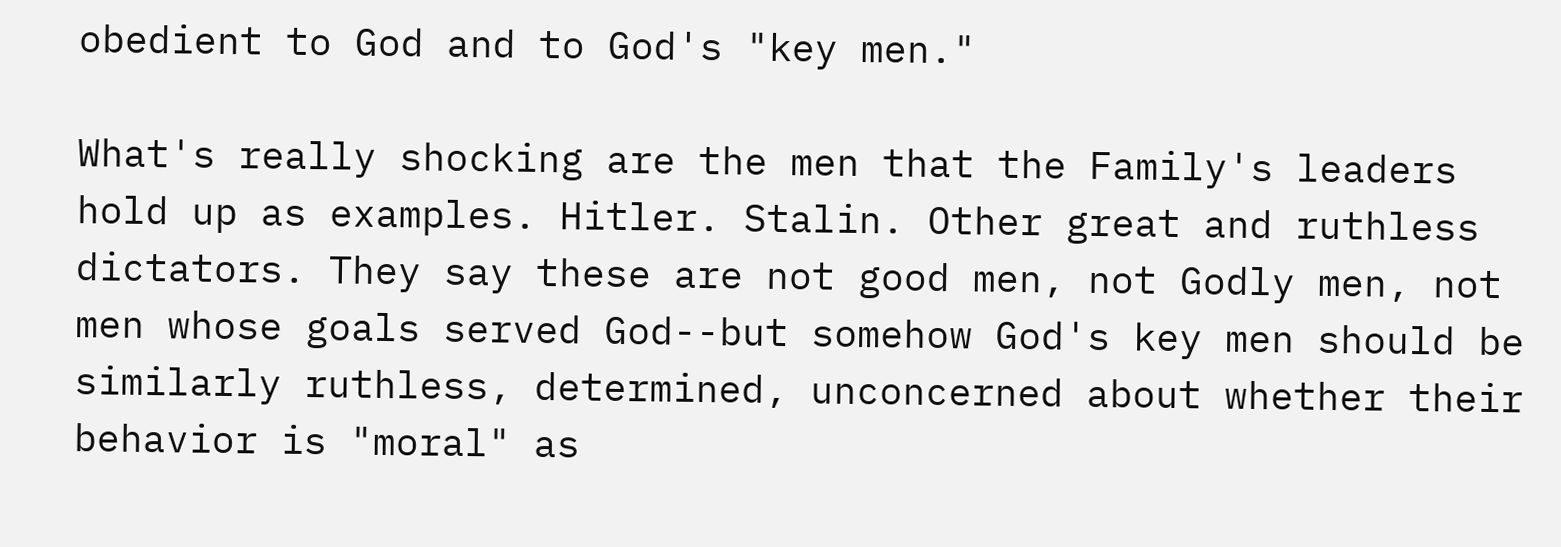obedient to God and to God's "key men."

What's really shocking are the men that the Family's leaders hold up as examples. Hitler. Stalin. Other great and ruthless dictators. They say these are not good men, not Godly men, not men whose goals served God--but somehow God's key men should be similarly ruthless, determined, unconcerned about whether their behavior is "moral" as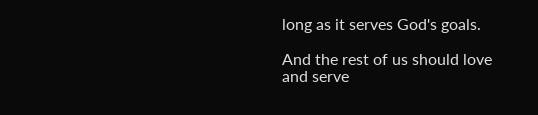long as it serves God's goals.

And the rest of us should love and serve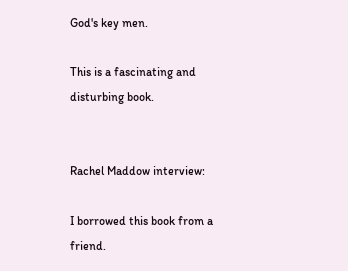God's key men.

This is a fascinating and disturbing book.


Rachel Maddow interview:

I borrowed this book from a friend.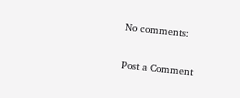No comments:

Post a Comment